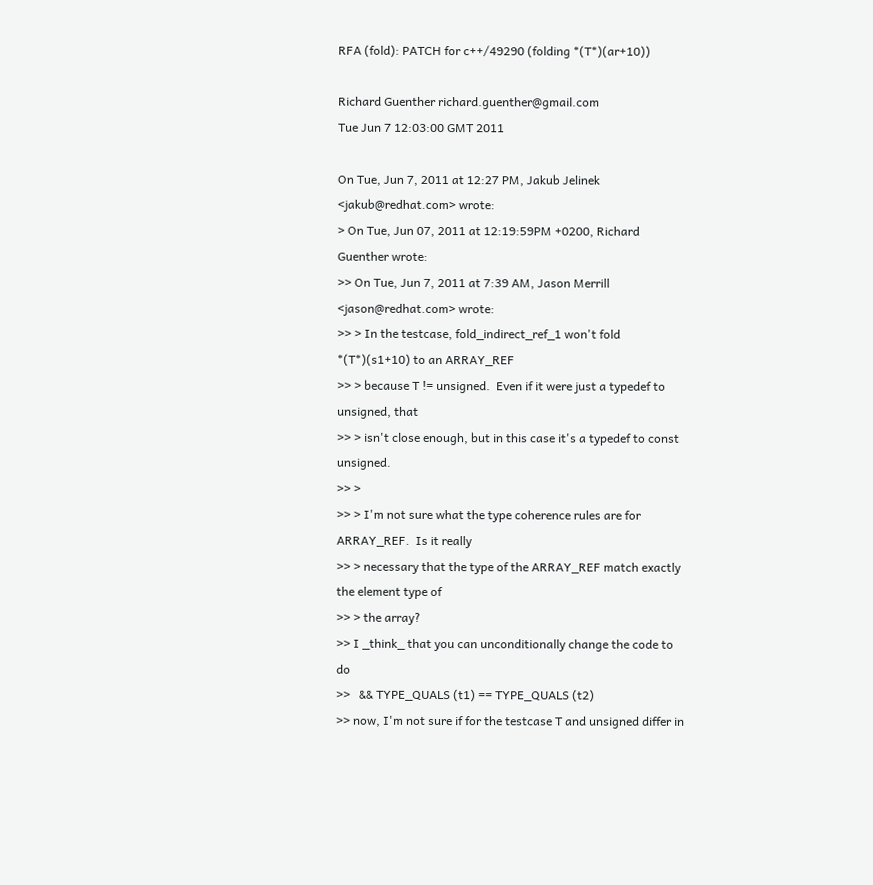RFA (fold): PATCH for c++/49290 (folding *(T*)(ar+10))

Richard Guenther richard.guenther@gmail.com
Tue Jun 7 12:03:00 GMT 2011

On Tue, Jun 7, 2011 at 12:27 PM, Jakub Jelinek <jakub@redhat.com> wrote:
> On Tue, Jun 07, 2011 at 12:19:59PM +0200, Richard Guenther wrote:
>> On Tue, Jun 7, 2011 at 7:39 AM, Jason Merrill <jason@redhat.com> wrote:
>> > In the testcase, fold_indirect_ref_1 won't fold *(T*)(s1+10) to an ARRAY_REF
>> > because T != unsigned.  Even if it were just a typedef to unsigned, that
>> > isn't close enough, but in this case it's a typedef to const unsigned.
>> >
>> > I'm not sure what the type coherence rules are for ARRAY_REF.  Is it really
>> > necessary that the type of the ARRAY_REF match exactly the element type of
>> > the array?
>> I _think_ that you can unconditionally change the code to do
>>   && TYPE_QUALS (t1) == TYPE_QUALS (t2)
>> now, I'm not sure if for the testcase T and unsigned differ in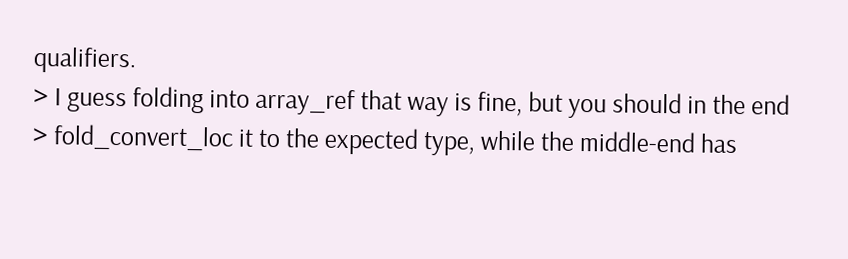qualifiers.
> I guess folding into array_ref that way is fine, but you should in the end
> fold_convert_loc it to the expected type, while the middle-end has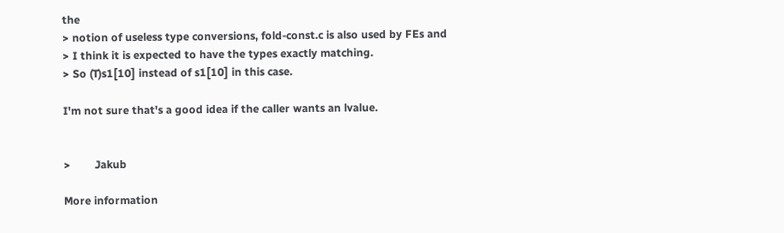the
> notion of useless type conversions, fold-const.c is also used by FEs and
> I think it is expected to have the types exactly matching.
> So (T)s1[10] instead of s1[10] in this case.

I'm not sure that's a good idea if the caller wants an lvalue.


>        Jakub

More information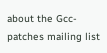about the Gcc-patches mailing list